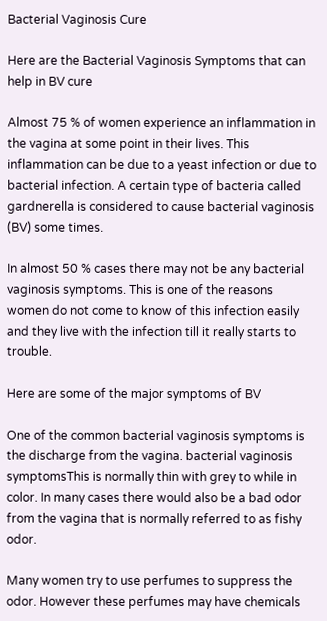Bacterial Vaginosis Cure

Here are the Bacterial Vaginosis Symptoms that can help in BV cure

Almost 75 % of women experience an inflammation in the vagina at some point in their lives. This inflammation can be due to a yeast infection or due to bacterial infection. A certain type of bacteria called gardnerella is considered to cause bacterial vaginosis (BV) some times.

In almost 50 % cases there may not be any bacterial vaginosis symptoms. This is one of the reasons women do not come to know of this infection easily and they live with the infection till it really starts to trouble.

Here are some of the major symptoms of BV

One of the common bacterial vaginosis symptoms is the discharge from the vagina. bacterial vaginosis symptomsThis is normally thin with grey to while in color. In many cases there would also be a bad odor from the vagina that is normally referred to as fishy odor.

Many women try to use perfumes to suppress the odor. However these perfumes may have chemicals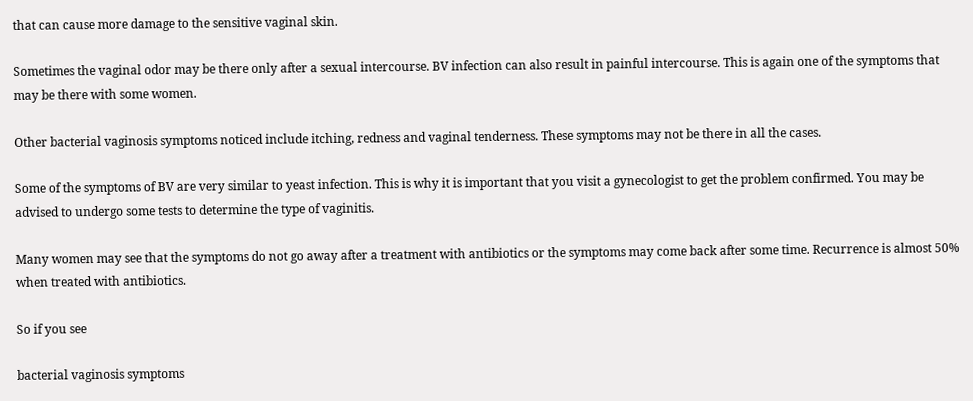that can cause more damage to the sensitive vaginal skin.

Sometimes the vaginal odor may be there only after a sexual intercourse. BV infection can also result in painful intercourse. This is again one of the symptoms that may be there with some women.

Other bacterial vaginosis symptoms noticed include itching, redness and vaginal tenderness. These symptoms may not be there in all the cases.

Some of the symptoms of BV are very similar to yeast infection. This is why it is important that you visit a gynecologist to get the problem confirmed. You may be advised to undergo some tests to determine the type of vaginitis.

Many women may see that the symptoms do not go away after a treatment with antibiotics or the symptoms may come back after some time. Recurrence is almost 50% when treated with antibiotics.

So if you see

bacterial vaginosis symptoms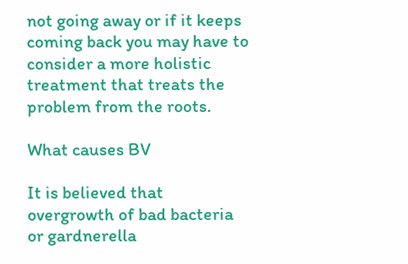not going away or if it keeps coming back you may have to consider a more holistic treatment that treats the problem from the roots.

What causes BV

It is believed that overgrowth of bad bacteria or gardnerella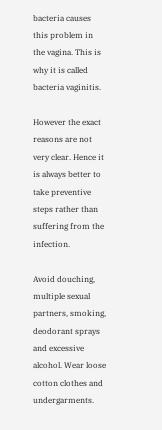bacteria causes this problem in the vagina. This is why it is called bacteria vaginitis.

However the exact reasons are not very clear. Hence it is always better to take preventive steps rather than suffering from the infection.

Avoid douching, multiple sexual partners, smoking, deodorant sprays and excessive alcohol. Wear loose cotton clothes and undergarments.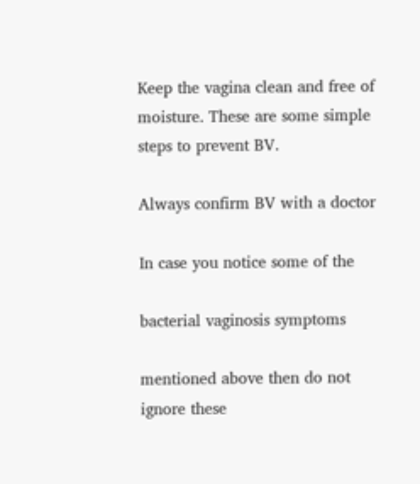Keep the vagina clean and free of moisture. These are some simple steps to prevent BV.

Always confirm BV with a doctor

In case you notice some of the

bacterial vaginosis symptoms

mentioned above then do not ignore these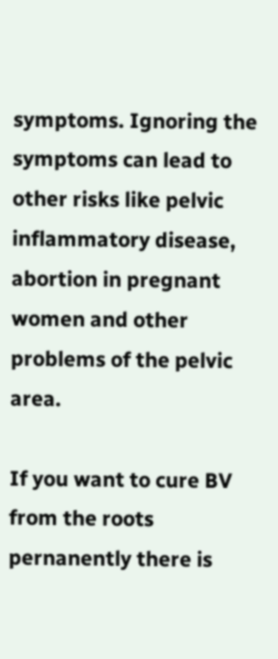symptoms. Ignoring the symptoms can lead to other risks like pelvic inflammatory disease, abortion in pregnant women and other problems of the pelvic area.

If you want to cure BV from the roots pernanently there is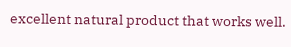excellent natural product that works well.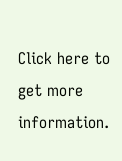Click here to get more information.